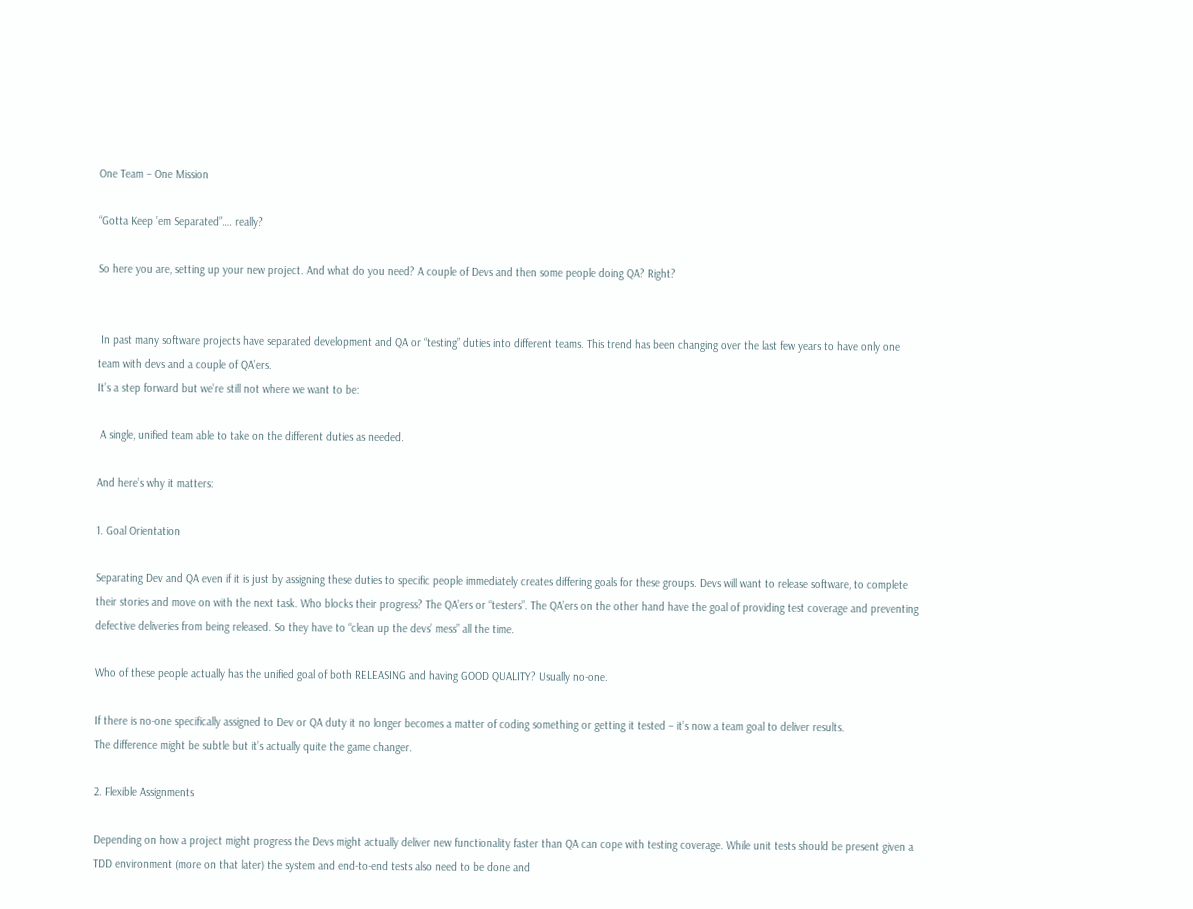One Team – One Mission

“Gotta Keep ’em Separated”…. really?

So here you are, setting up your new project. And what do you need? A couple of Devs and then some people doing QA? Right?


 In past many software projects have separated development and QA or “testing” duties into different teams. This trend has been changing over the last few years to have only one team with devs and a couple of QA’ers.
It’s a step forward but we’re still not where we want to be:

 A single, unified team able to take on the different duties as needed.

And here’s why it matters:

1. Goal Orientation

Separating Dev and QA even if it is just by assigning these duties to specific people immediately creates differing goals for these groups. Devs will want to release software, to complete their stories and move on with the next task. Who blocks their progress? The QA’ers or “testers”. The QA’ers on the other hand have the goal of providing test coverage and preventing defective deliveries from being released. So they have to “clean up the devs’ mess” all the time.

Who of these people actually has the unified goal of both RELEASING and having GOOD QUALITY? Usually no-one.

If there is no-one specifically assigned to Dev or QA duty it no longer becomes a matter of coding something or getting it tested – it’s now a team goal to deliver results.
The difference might be subtle but it’s actually quite the game changer.

2. Flexible Assignments

Depending on how a project might progress the Devs might actually deliver new functionality faster than QA can cope with testing coverage. While unit tests should be present given a TDD environment (more on that later) the system and end-to-end tests also need to be done and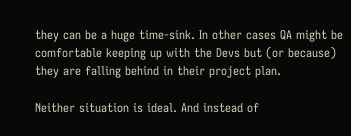they can be a huge time-sink. In other cases QA might be comfortable keeping up with the Devs but (or because) they are falling behind in their project plan.

Neither situation is ideal. And instead of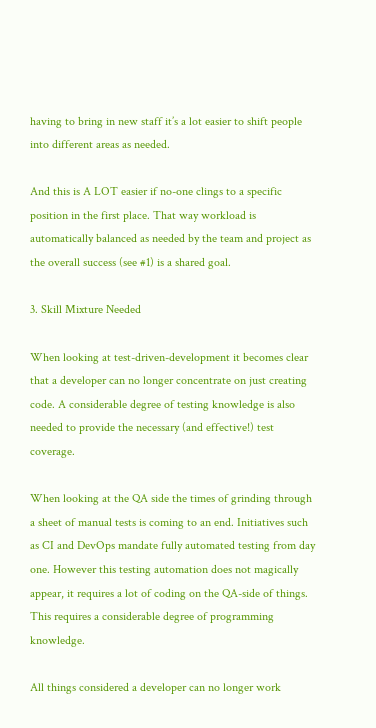having to bring in new staff it’s a lot easier to shift people into different areas as needed.

And this is A LOT easier if no-one clings to a specific position in the first place. That way workload is automatically balanced as needed by the team and project as the overall success (see #1) is a shared goal.

3. Skill Mixture Needed

When looking at test-driven-development it becomes clear that a developer can no longer concentrate on just creating code. A considerable degree of testing knowledge is also needed to provide the necessary (and effective!) test coverage.

When looking at the QA side the times of grinding through a sheet of manual tests is coming to an end. Initiatives such as CI and DevOps mandate fully automated testing from day one. However this testing automation does not magically appear, it requires a lot of coding on the QA-side of things. This requires a considerable degree of programming knowledge.

All things considered a developer can no longer work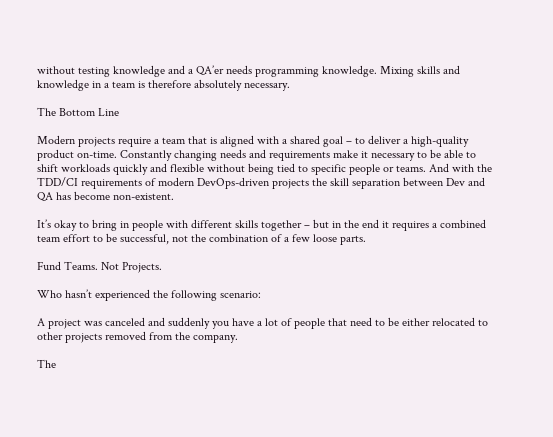without testing knowledge and a QA’er needs programming knowledge. Mixing skills and knowledge in a team is therefore absolutely necessary.

The Bottom Line

Modern projects require a team that is aligned with a shared goal – to deliver a high-quality product on-time. Constantly changing needs and requirements make it necessary to be able to shift workloads quickly and flexible without being tied to specific people or teams. And with the TDD/CI requirements of modern DevOps-driven projects the skill separation between Dev and QA has become non-existent.

It’s okay to bring in people with different skills together – but in the end it requires a combined team effort to be successful, not the combination of a few loose parts.

Fund Teams. Not Projects.

Who hasn’t experienced the following scenario:

A project was canceled and suddenly you have a lot of people that need to be either relocated to other projects removed from the company.

The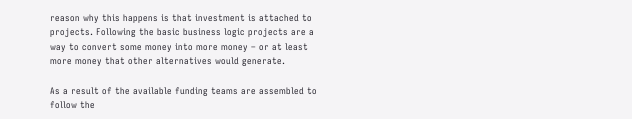reason why this happens is that investment is attached to projects. Following the basic business logic projects are a way to convert some money into more money – or at least more money that other alternatives would generate.

As a result of the available funding teams are assembled to follow the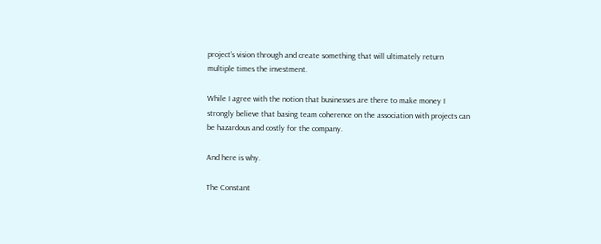project’s vision through and create something that will ultimately return multiple times the investment.

While I agree with the notion that businesses are there to make money I strongly believe that basing team coherence on the association with projects can be hazardous and costly for the company.

And here is why.

The Constant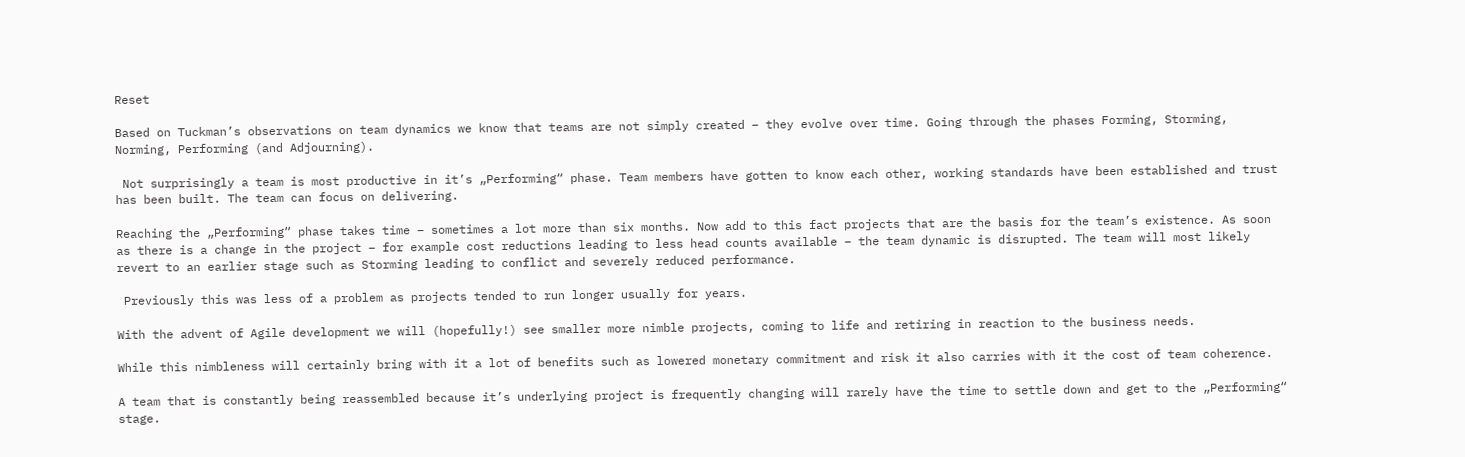Reset

Based on Tuckman’s observations on team dynamics we know that teams are not simply created – they evolve over time. Going through the phases Forming, Storming, Norming, Performing (and Adjourning).

 Not surprisingly a team is most productive in it’s „Performing“ phase. Team members have gotten to know each other, working standards have been established and trust has been built. The team can focus on delivering.

Reaching the „Performing“ phase takes time – sometimes a lot more than six months. Now add to this fact projects that are the basis for the team’s existence. As soon as there is a change in the project – for example cost reductions leading to less head counts available – the team dynamic is disrupted. The team will most likely revert to an earlier stage such as Storming leading to conflict and severely reduced performance.

 Previously this was less of a problem as projects tended to run longer usually for years.

With the advent of Agile development we will (hopefully!) see smaller more nimble projects, coming to life and retiring in reaction to the business needs.

While this nimbleness will certainly bring with it a lot of benefits such as lowered monetary commitment and risk it also carries with it the cost of team coherence.

A team that is constantly being reassembled because it’s underlying project is frequently changing will rarely have the time to settle down and get to the „Performing“ stage.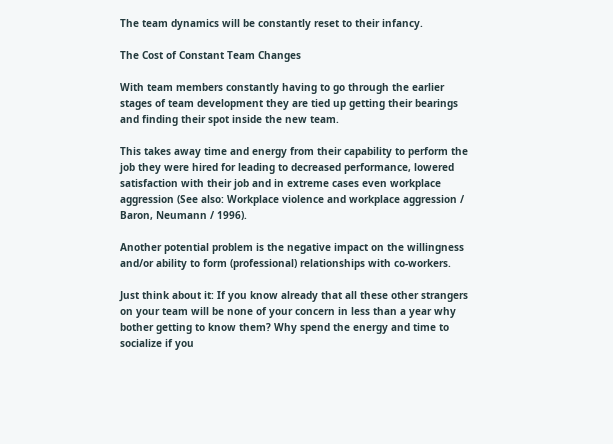The team dynamics will be constantly reset to their infancy.

The Cost of Constant Team Changes

With team members constantly having to go through the earlier stages of team development they are tied up getting their bearings and finding their spot inside the new team.

This takes away time and energy from their capability to perform the job they were hired for leading to decreased performance, lowered satisfaction with their job and in extreme cases even workplace aggression (See also: Workplace violence and workplace aggression / Baron, Neumann / 1996).

Another potential problem is the negative impact on the willingness and/or ability to form (professional) relationships with co-workers.

Just think about it: If you know already that all these other strangers on your team will be none of your concern in less than a year why bother getting to know them? Why spend the energy and time to socialize if you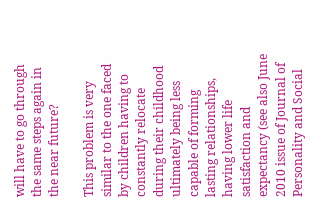will have to go through the same steps again in the near future?

This problem is very similar to the one faced by children having to constantly relocate during their childhood ultimately being less capable of forming lasting relationships, having lower life satisfaction and expectancy (see also June 2010 issue of Journal of Personality and Social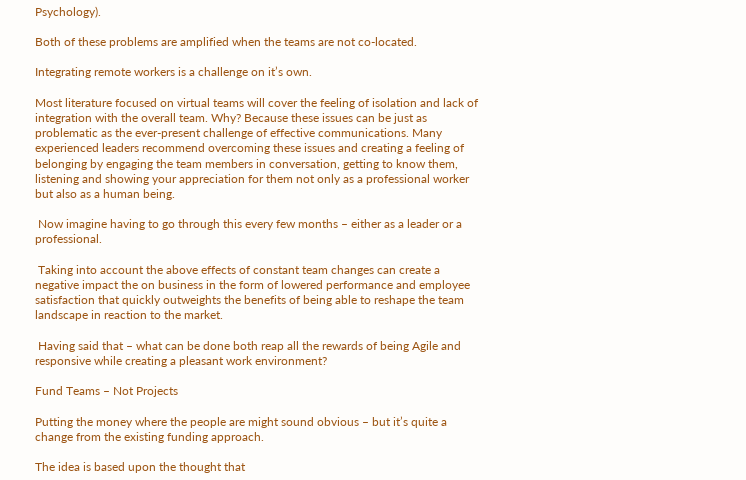Psychology).

Both of these problems are amplified when the teams are not co-located.

Integrating remote workers is a challenge on it’s own.

Most literature focused on virtual teams will cover the feeling of isolation and lack of integration with the overall team. Why? Because these issues can be just as problematic as the ever-present challenge of effective communications. Many experienced leaders recommend overcoming these issues and creating a feeling of belonging by engaging the team members in conversation, getting to know them, listening and showing your appreciation for them not only as a professional worker but also as a human being.

 Now imagine having to go through this every few months – either as a leader or a professional.

 Taking into account the above effects of constant team changes can create a negative impact the on business in the form of lowered performance and employee satisfaction that quickly outweights the benefits of being able to reshape the team landscape in reaction to the market.

 Having said that – what can be done both reap all the rewards of being Agile and responsive while creating a pleasant work environment?

Fund Teams – Not Projects

Putting the money where the people are might sound obvious – but it’s quite a change from the existing funding approach.

The idea is based upon the thought that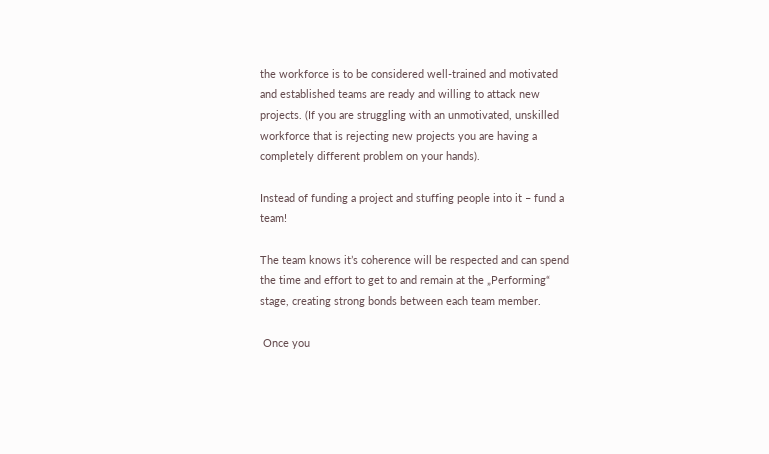the workforce is to be considered well-trained and motivated and established teams are ready and willing to attack new projects. (If you are struggling with an unmotivated, unskilled workforce that is rejecting new projects you are having a completely different problem on your hands).

Instead of funding a project and stuffing people into it – fund a team!

The team knows it’s coherence will be respected and can spend the time and effort to get to and remain at the „Performing“ stage, creating strong bonds between each team member.

 Once you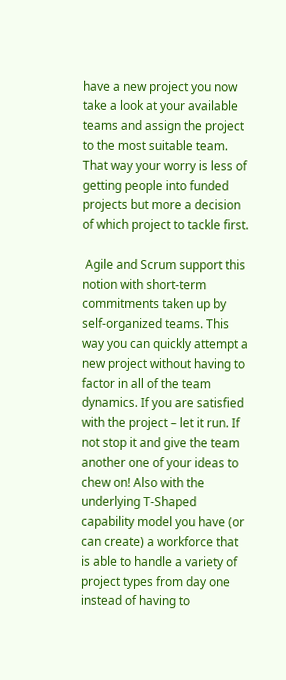have a new project you now take a look at your available teams and assign the project to the most suitable team. That way your worry is less of getting people into funded projects but more a decision of which project to tackle first.

 Agile and Scrum support this notion with short-term commitments taken up by self-organized teams. This way you can quickly attempt a new project without having to factor in all of the team dynamics. If you are satisfied with the project – let it run. If not stop it and give the team another one of your ideas to chew on! Also with the underlying T-Shaped capability model you have (or can create) a workforce that is able to handle a variety of project types from day one instead of having to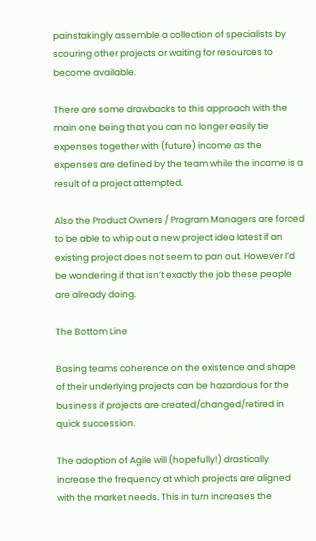painstakingly assemble a collection of specialists by scouring other projects or waiting for resources to become available.

There are some drawbacks to this approach with the main one being that you can no longer easily tie expenses together with (future) income as the expenses are defined by the team while the income is a result of a project attempted.

Also the Product Owners / Program Managers are forced to be able to whip out a new project idea latest if an existing project does not seem to pan out. However I’d be wondering if that isn’t exactly the job these people are already doing.

The Bottom Line

Basing teams coherence on the existence and shape of their underlying projects can be hazardous for the business if projects are created/changed/retired in quick succession.

The adoption of Agile will (hopefully!) drastically increase the frequency at which projects are aligned with the market needs. This in turn increases the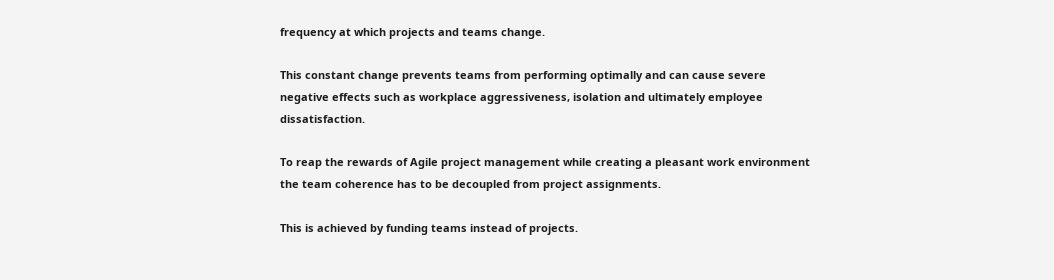frequency at which projects and teams change.

This constant change prevents teams from performing optimally and can cause severe negative effects such as workplace aggressiveness, isolation and ultimately employee dissatisfaction.

To reap the rewards of Agile project management while creating a pleasant work environment the team coherence has to be decoupled from project assignments.

This is achieved by funding teams instead of projects.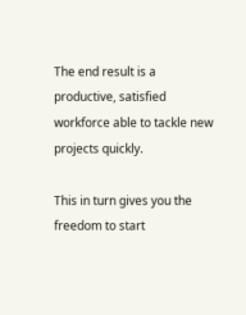The end result is a productive, satisfied workforce able to tackle new projects quickly.

This in turn gives you the freedom to start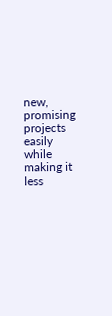new, promising projects easily while making it less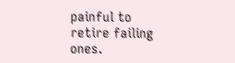painful to retire failing ones.